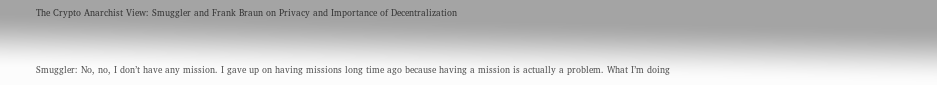The Crypto Anarchist View: Smuggler and Frank Braun on Privacy and Importance of Decentralization


Smuggler: No, no, I don’t have any mission. I gave up on having missions long time ago because having a mission is actually a problem. What I’m doing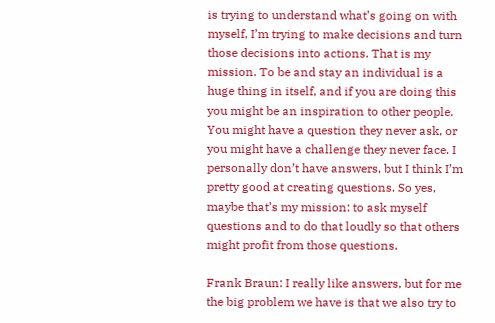is trying to understand what’s going on with myself, I’m trying to make decisions and turn those decisions into actions. That is my mission. To be and stay an individual is a huge thing in itself, and if you are doing this you might be an inspiration to other people. You might have a question they never ask, or you might have a challenge they never face. I personally don’t have answers, but I think I’m pretty good at creating questions. So yes, maybe that’s my mission: to ask myself questions and to do that loudly so that others might profit from those questions.

Frank Braun: I really like answers, but for me the big problem we have is that we also try to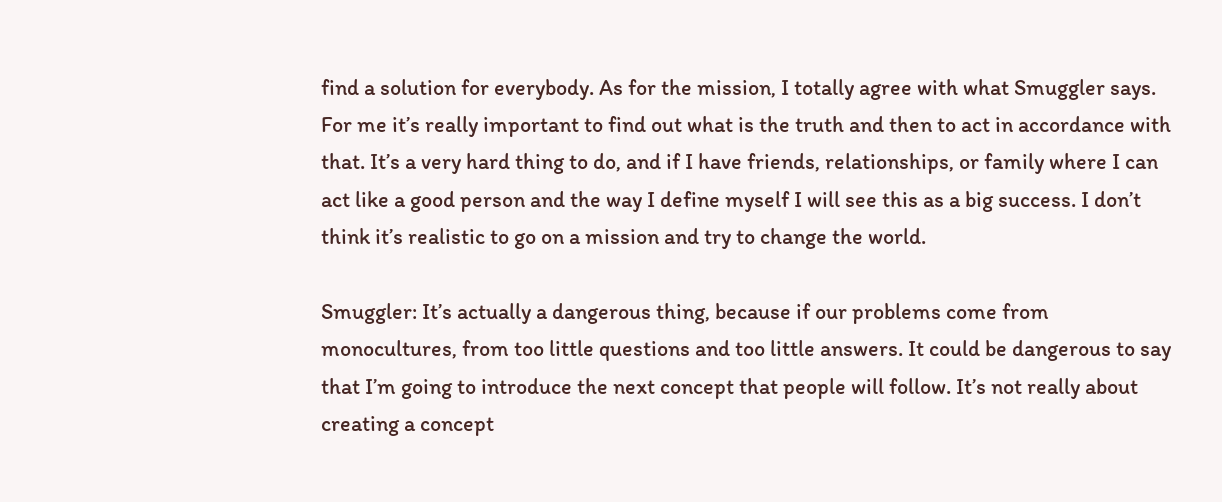find a solution for everybody. As for the mission, I totally agree with what Smuggler says. For me it’s really important to find out what is the truth and then to act in accordance with that. It’s a very hard thing to do, and if I have friends, relationships, or family where I can act like a good person and the way I define myself I will see this as a big success. I don’t think it’s realistic to go on a mission and try to change the world.

Smuggler: It’s actually a dangerous thing, because if our problems come from monocultures, from too little questions and too little answers. It could be dangerous to say that I’m going to introduce the next concept that people will follow. It’s not really about creating a concept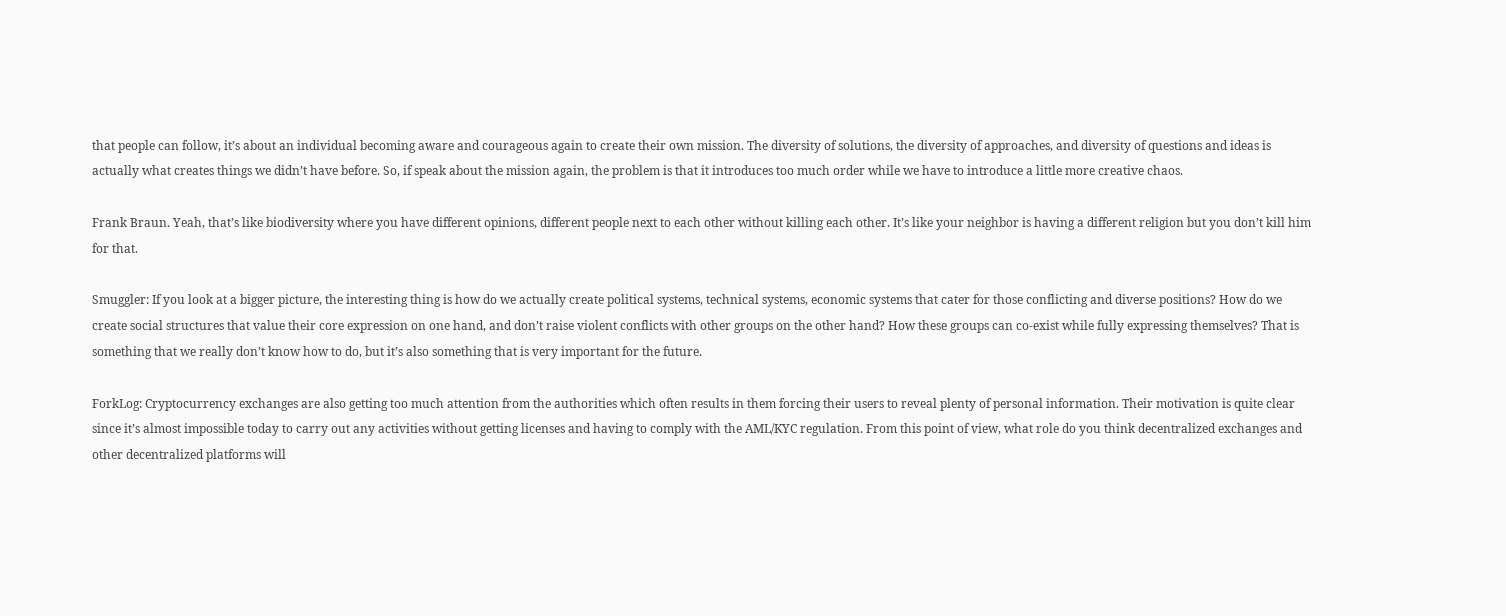that people can follow, it’s about an individual becoming aware and courageous again to create their own mission. The diversity of solutions, the diversity of approaches, and diversity of questions and ideas is actually what creates things we didn’t have before. So, if speak about the mission again, the problem is that it introduces too much order while we have to introduce a little more creative chaos.

Frank Braun. Yeah, that’s like biodiversity where you have different opinions, different people next to each other without killing each other. It’s like your neighbor is having a different religion but you don’t kill him for that.

Smuggler: If you look at a bigger picture, the interesting thing is how do we actually create political systems, technical systems, economic systems that cater for those conflicting and diverse positions? How do we create social structures that value their core expression on one hand, and don’t raise violent conflicts with other groups on the other hand? How these groups can co-exist while fully expressing themselves? That is something that we really don’t know how to do, but it’s also something that is very important for the future.

ForkLog: Cryptocurrency exchanges are also getting too much attention from the authorities which often results in them forcing their users to reveal plenty of personal information. Their motivation is quite clear since it’s almost impossible today to carry out any activities without getting licenses and having to comply with the AML/KYC regulation. From this point of view, what role do you think decentralized exchanges and other decentralized platforms will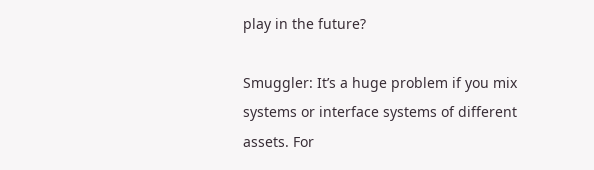play in the future?

Smuggler: It’s a huge problem if you mix systems or interface systems of different assets. For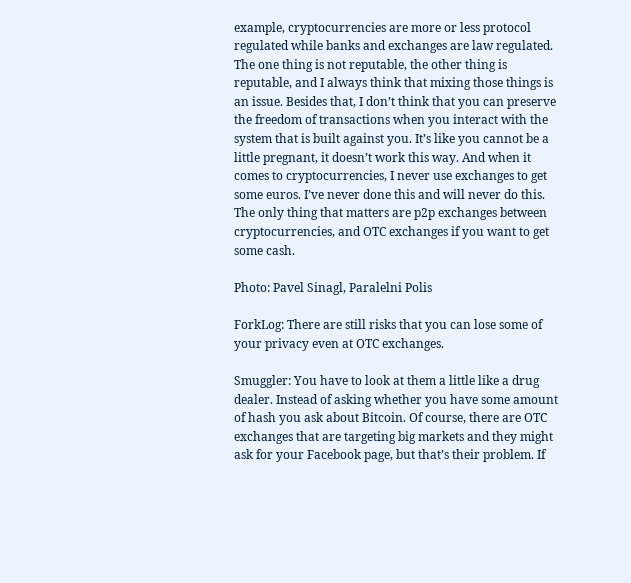example, cryptocurrencies are more or less protocol regulated while banks and exchanges are law regulated. The one thing is not reputable, the other thing is reputable, and I always think that mixing those things is an issue. Besides that, I don’t think that you can preserve the freedom of transactions when you interact with the system that is built against you. It’s like you cannot be a little pregnant, it doesn’t work this way. And when it comes to cryptocurrencies, I never use exchanges to get some euros. I’ve never done this and will never do this. The only thing that matters are p2p exchanges between cryptocurrencies, and OTC exchanges if you want to get some cash.

Photo: Pavel Sinagl, Paralelni Polis

ForkLog: There are still risks that you can lose some of your privacy even at OTC exchanges.

Smuggler: You have to look at them a little like a drug dealer. Instead of asking whether you have some amount of hash you ask about Bitcoin. Of course, there are OTC exchanges that are targeting big markets and they might ask for your Facebook page, but that’s their problem. If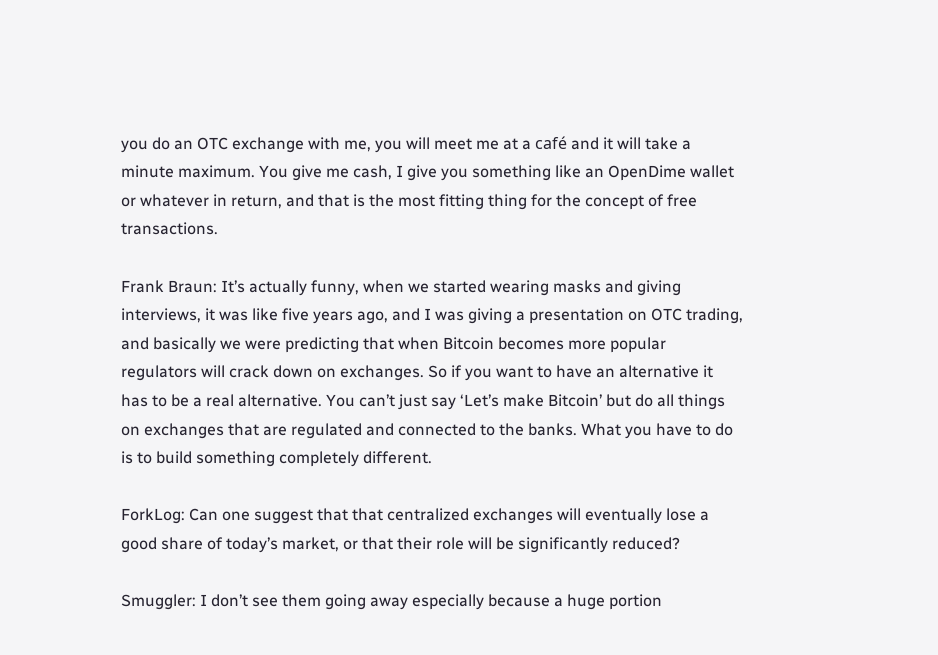you do an OTC exchange with me, you will meet me at a café and it will take a minute maximum. You give me cash, I give you something like an OpenDime wallet or whatever in return, and that is the most fitting thing for the concept of free transactions.

Frank Braun: It’s actually funny, when we started wearing masks and giving interviews, it was like five years ago, and I was giving a presentation on OTC trading, and basically we were predicting that when Bitcoin becomes more popular regulators will crack down on exchanges. So if you want to have an alternative it has to be a real alternative. You can’t just say ‘Let’s make Bitcoin’ but do all things on exchanges that are regulated and connected to the banks. What you have to do is to build something completely different.

ForkLog: Can one suggest that that centralized exchanges will eventually lose a good share of today’s market, or that their role will be significantly reduced?

Smuggler: I don’t see them going away especially because a huge portion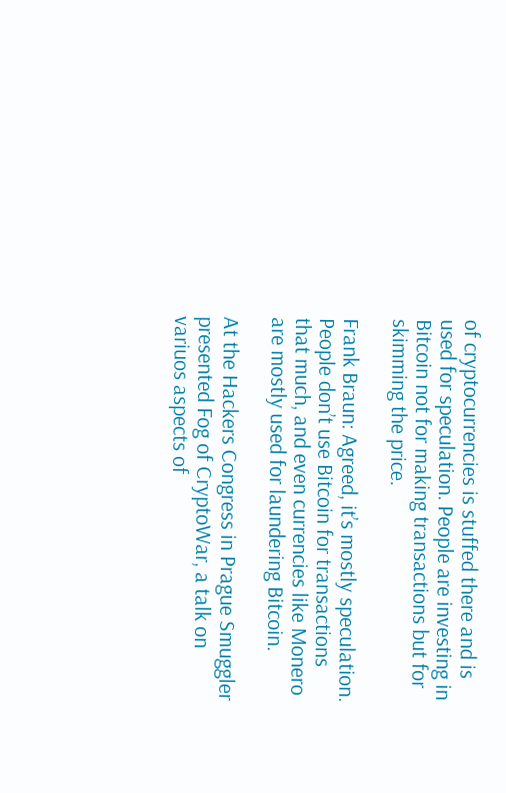of cryptocurrencies is stuffed there and is used for speculation. People are investing in Bitcoin not for making transactions but for skimming the price.

Frank Braun: Agreed, it’s mostly speculation. People don’t use Bitcoin for transactions that much, and even currencies like Monero are mostly used for laundering Bitcoin.

At the Hackers Congress in Prague Smuggler presented Fog of CryptoWar, a talk on variuos aspects of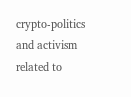crypto-politics and activism related to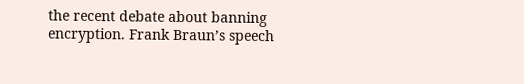the recent debate about banning encryption. Frank Braun’s speech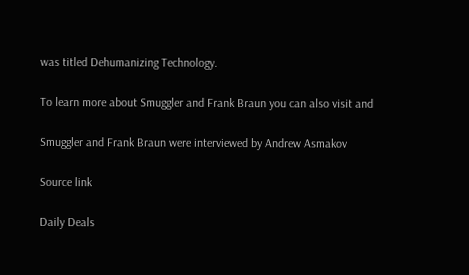was titled Dehumanizing Technology.

To learn more about Smuggler and Frank Braun you can also visit and

Smuggler and Frank Braun were interviewed by Andrew Asmakov

Source link

Daily Deals